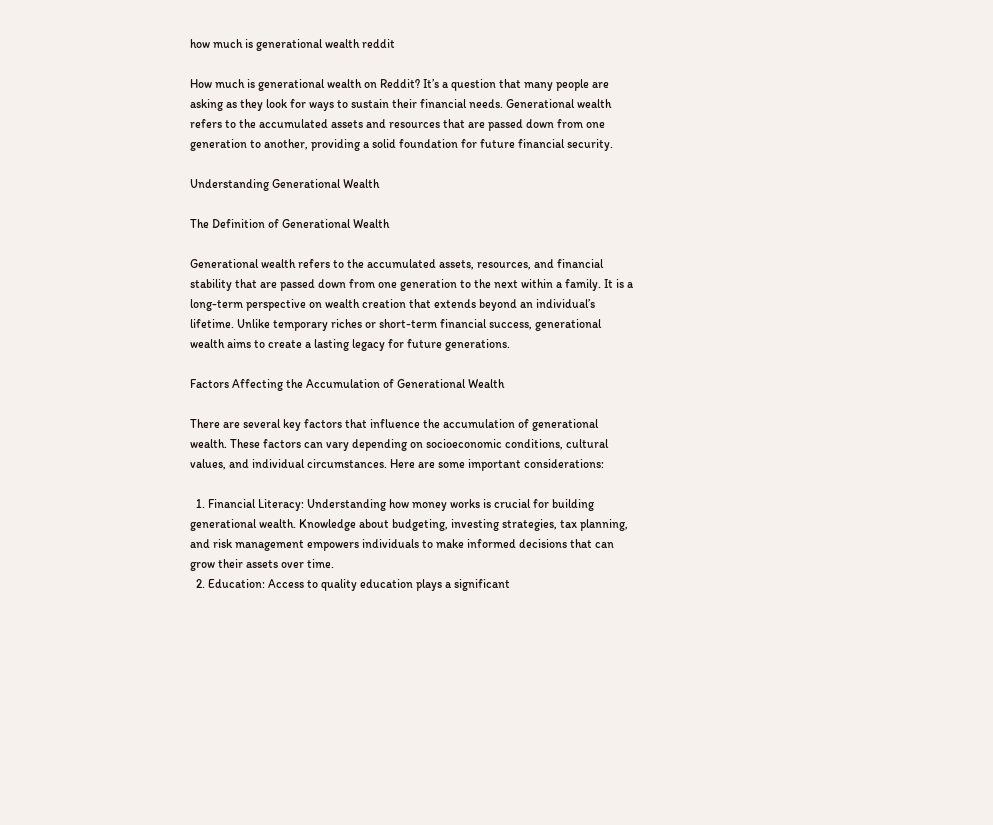how much is generational wealth reddit

How much is generational wealth on Reddit? It’s a question that many people are asking as they look for ways to sustain their financial needs. Generational wealth refers to the accumulated assets and resources that are passed down from one generation to another, providing a solid foundation for future financial security.

Understanding Generational Wealth

The Definition of Generational Wealth

Generational wealth refers to the accumulated assets, resources, and financial stability that are passed down from one generation to the next within a family. It is a long-term perspective on wealth creation that extends beyond an individual’s lifetime. Unlike temporary riches or short-term financial success, generational wealth aims to create a lasting legacy for future generations.

Factors Affecting the Accumulation of Generational Wealth

There are several key factors that influence the accumulation of generational wealth. These factors can vary depending on socioeconomic conditions, cultural values, and individual circumstances. Here are some important considerations:

  1. Financial Literacy: Understanding how money works is crucial for building generational wealth. Knowledge about budgeting, investing strategies, tax planning, and risk management empowers individuals to make informed decisions that can grow their assets over time.
  2. Education: Access to quality education plays a significant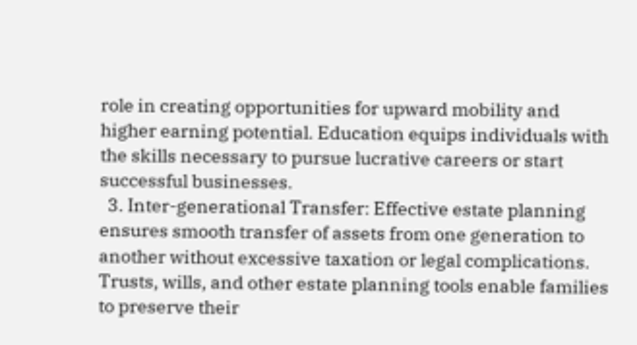role in creating opportunities for upward mobility and higher earning potential. Education equips individuals with the skills necessary to pursue lucrative careers or start successful businesses.
  3. Inter-generational Transfer: Effective estate planning ensures smooth transfer of assets from one generation to another without excessive taxation or legal complications. Trusts, wills, and other estate planning tools enable families to preserve their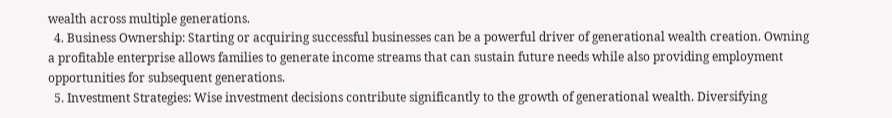wealth across multiple generations.
  4. Business Ownership: Starting or acquiring successful businesses can be a powerful driver of generational wealth creation. Owning a profitable enterprise allows families to generate income streams that can sustain future needs while also providing employment opportunities for subsequent generations.
  5. Investment Strategies: Wise investment decisions contribute significantly to the growth of generational wealth. Diversifying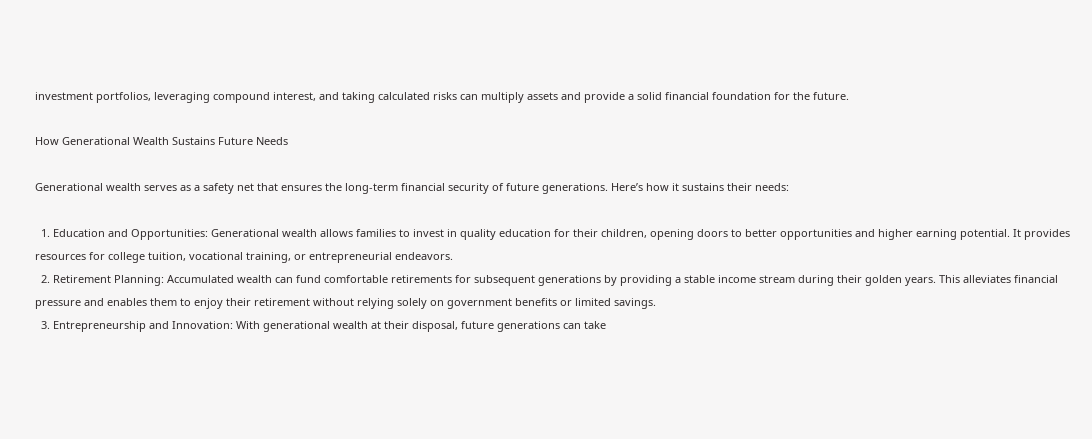investment portfolios, leveraging compound interest, and taking calculated risks can multiply assets and provide a solid financial foundation for the future.

How Generational Wealth Sustains Future Needs

Generational wealth serves as a safety net that ensures the long-term financial security of future generations. Here’s how it sustains their needs:

  1. Education and Opportunities: Generational wealth allows families to invest in quality education for their children, opening doors to better opportunities and higher earning potential. It provides resources for college tuition, vocational training, or entrepreneurial endeavors.
  2. Retirement Planning: Accumulated wealth can fund comfortable retirements for subsequent generations by providing a stable income stream during their golden years. This alleviates financial pressure and enables them to enjoy their retirement without relying solely on government benefits or limited savings.
  3. Entrepreneurship and Innovation: With generational wealth at their disposal, future generations can take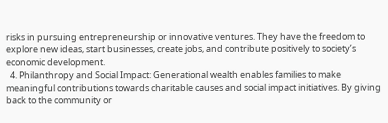risks in pursuing entrepreneurship or innovative ventures. They have the freedom to explore new ideas, start businesses, create jobs, and contribute positively to society’s economic development.
  4. Philanthropy and Social Impact: Generational wealth enables families to make meaningful contributions towards charitable causes and social impact initiatives. By giving back to the community or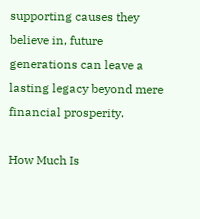supporting causes they believe in, future generations can leave a lasting legacy beyond mere financial prosperity.

How Much Is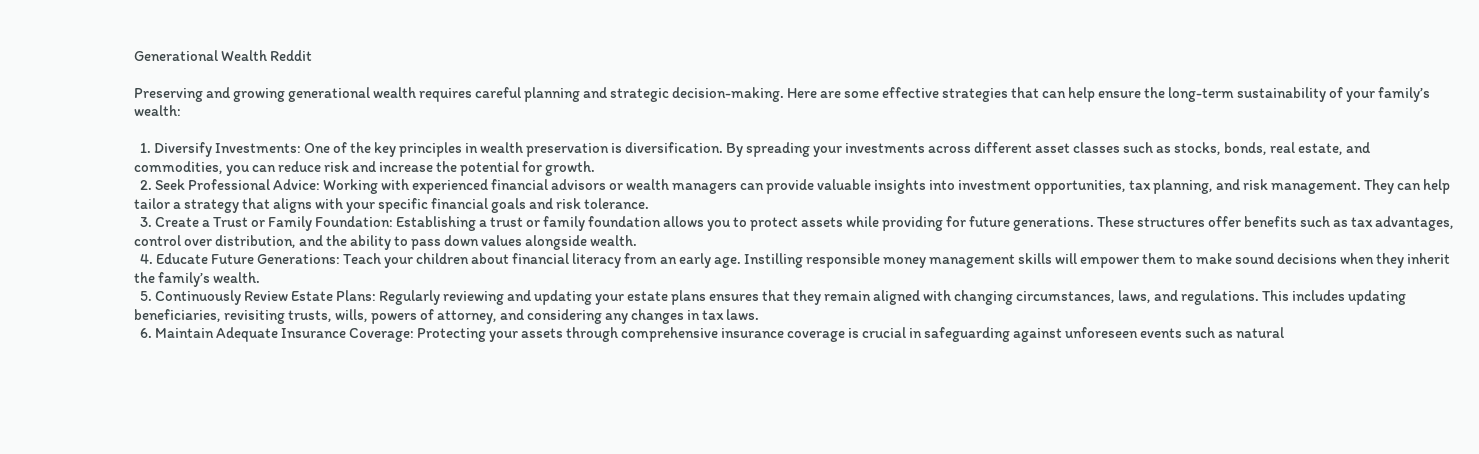Generational Wealth Reddit

Preserving and growing generational wealth requires careful planning and strategic decision-making. Here are some effective strategies that can help ensure the long-term sustainability of your family’s wealth:

  1. Diversify Investments: One of the key principles in wealth preservation is diversification. By spreading your investments across different asset classes such as stocks, bonds, real estate, and commodities, you can reduce risk and increase the potential for growth.
  2. Seek Professional Advice: Working with experienced financial advisors or wealth managers can provide valuable insights into investment opportunities, tax planning, and risk management. They can help tailor a strategy that aligns with your specific financial goals and risk tolerance.
  3. Create a Trust or Family Foundation: Establishing a trust or family foundation allows you to protect assets while providing for future generations. These structures offer benefits such as tax advantages, control over distribution, and the ability to pass down values alongside wealth.
  4. Educate Future Generations: Teach your children about financial literacy from an early age. Instilling responsible money management skills will empower them to make sound decisions when they inherit the family’s wealth.
  5. Continuously Review Estate Plans: Regularly reviewing and updating your estate plans ensures that they remain aligned with changing circumstances, laws, and regulations. This includes updating beneficiaries, revisiting trusts, wills, powers of attorney, and considering any changes in tax laws.
  6. Maintain Adequate Insurance Coverage: Protecting your assets through comprehensive insurance coverage is crucial in safeguarding against unforeseen events such as natural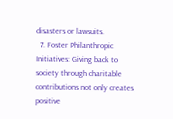disasters or lawsuits.
  7. Foster Philanthropic Initiatives: Giving back to society through charitable contributions not only creates positive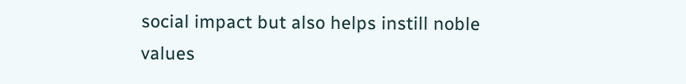social impact but also helps instill noble values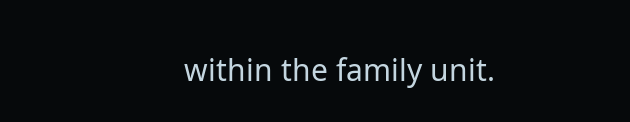within the family unit.